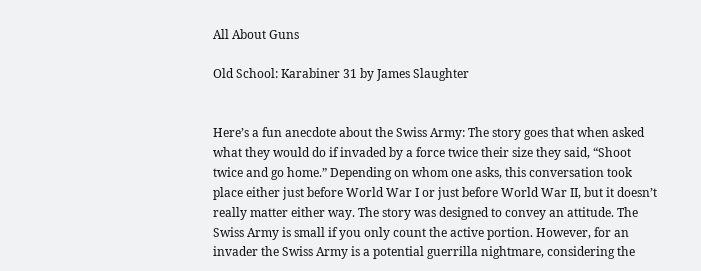All About Guns

Old School: Karabiner 31 by James Slaughter


Here’s a fun anecdote about the Swiss Army: The story goes that when asked what they would do if invaded by a force twice their size they said, “Shoot twice and go home.” Depending on whom one asks, this conversation took place either just before World War I or just before World War II, but it doesn’t really matter either way. The story was designed to convey an attitude. The Swiss Army is small if you only count the active portion. However, for an invader the Swiss Army is a potential guerrilla nightmare, considering the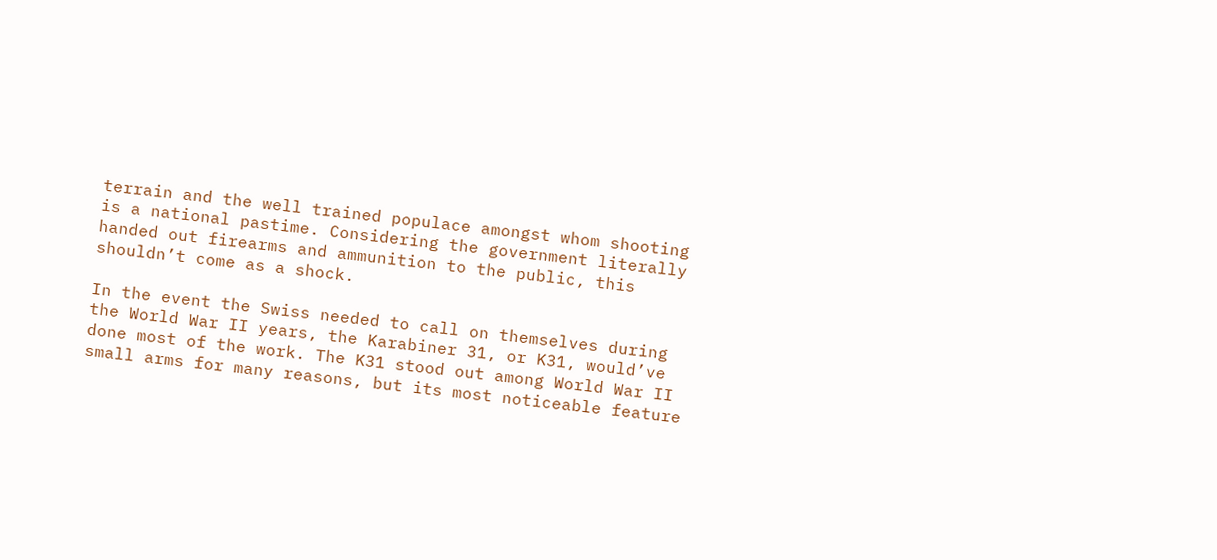terrain and the well trained populace amongst whom shooting is a national pastime. Considering the government literally handed out firearms and ammunition to the public, this shouldn’t come as a shock.

In the event the Swiss needed to call on themselves during the World War II years, the Karabiner 31, or K31, would’ve done most of the work. The K31 stood out among World War II small arms for many reasons, but its most noticeable feature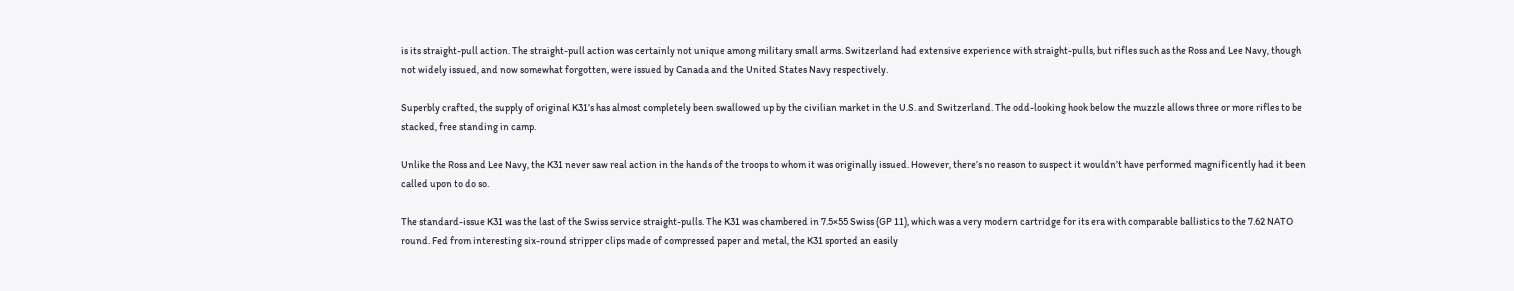is its straight-pull action. The straight-pull action was certainly not unique among military small arms. Switzerland had extensive experience with straight-pulls, but rifles such as the Ross and Lee Navy, though not widely issued, and now somewhat forgotten, were issued by Canada and the United States Navy respectively.

Superbly crafted, the supply of original K31’s has almost completely been swallowed up by the civilian market in the U.S. and Switzerland. The odd-looking hook below the muzzle allows three or more rifles to be stacked, free standing in camp.

Unlike the Ross and Lee Navy, the K31 never saw real action in the hands of the troops to whom it was originally issued. However, there’s no reason to suspect it wouldn’t have performed magnificently had it been called upon to do so.

The standard-issue K31 was the last of the Swiss service straight-pulls. The K31 was chambered in 7.5×55 Swiss (GP 11), which was a very modern cartridge for its era with comparable ballistics to the 7.62 NATO round. Fed from interesting six-round stripper clips made of compressed paper and metal, the K31 sported an easily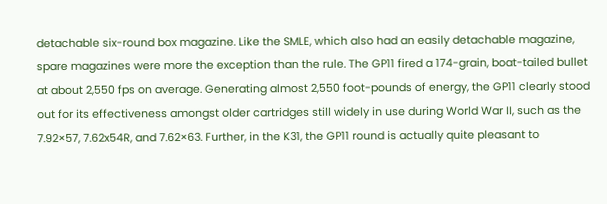detachable six-round box magazine. Like the SMLE, which also had an easily detachable magazine, spare magazines were more the exception than the rule. The GP11 fired a 174-grain, boat-tailed bullet at about 2,550 fps on average. Generating almost 2,550 foot-pounds of energy, the GP11 clearly stood out for its effectiveness amongst older cartridges still widely in use during World War II, such as the 7.92×57, 7.62x54R, and 7.62×63. Further, in the K31, the GP11 round is actually quite pleasant to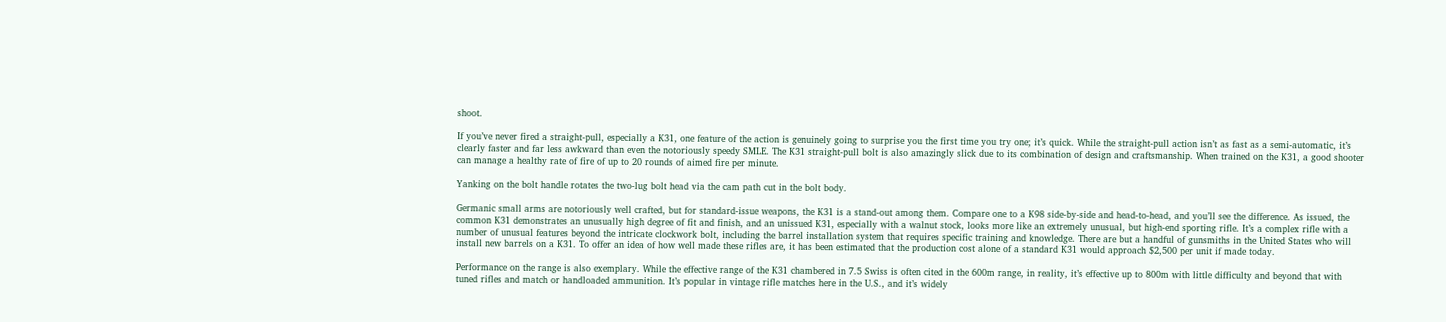shoot.

If you’ve never fired a straight-pull, especially a K31, one feature of the action is genuinely going to surprise you the first time you try one; it’s quick. While the straight-pull action isn’t as fast as a semi-automatic, it’s clearly faster and far less awkward than even the notoriously speedy SMLE. The K31 straight-pull bolt is also amazingly slick due to its combination of design and craftsmanship. When trained on the K31, a good shooter can manage a healthy rate of fire of up to 20 rounds of aimed fire per minute.

Yanking on the bolt handle rotates the two-lug bolt head via the cam path cut in the bolt body.

Germanic small arms are notoriously well crafted, but for standard-issue weapons, the K31 is a stand-out among them. Compare one to a K98 side-by-side and head-to-head, and you’ll see the difference. As issued, the common K31 demonstrates an unusually high degree of fit and finish, and an unissued K31, especially with a walnut stock, looks more like an extremely unusual, but high-end sporting rifle. It’s a complex rifle with a number of unusual features beyond the intricate clockwork bolt, including the barrel installation system that requires specific training and knowledge. There are but a handful of gunsmiths in the United States who will install new barrels on a K31. To offer an idea of how well made these rifles are, it has been estimated that the production cost alone of a standard K31 would approach $2,500 per unit if made today.

Performance on the range is also exemplary. While the effective range of the K31 chambered in 7.5 Swiss is often cited in the 600m range, in reality, it’s effective up to 800m with little difficulty and beyond that with tuned rifles and match or handloaded ammunition. It’s popular in vintage rifle matches here in the U.S., and it’s widely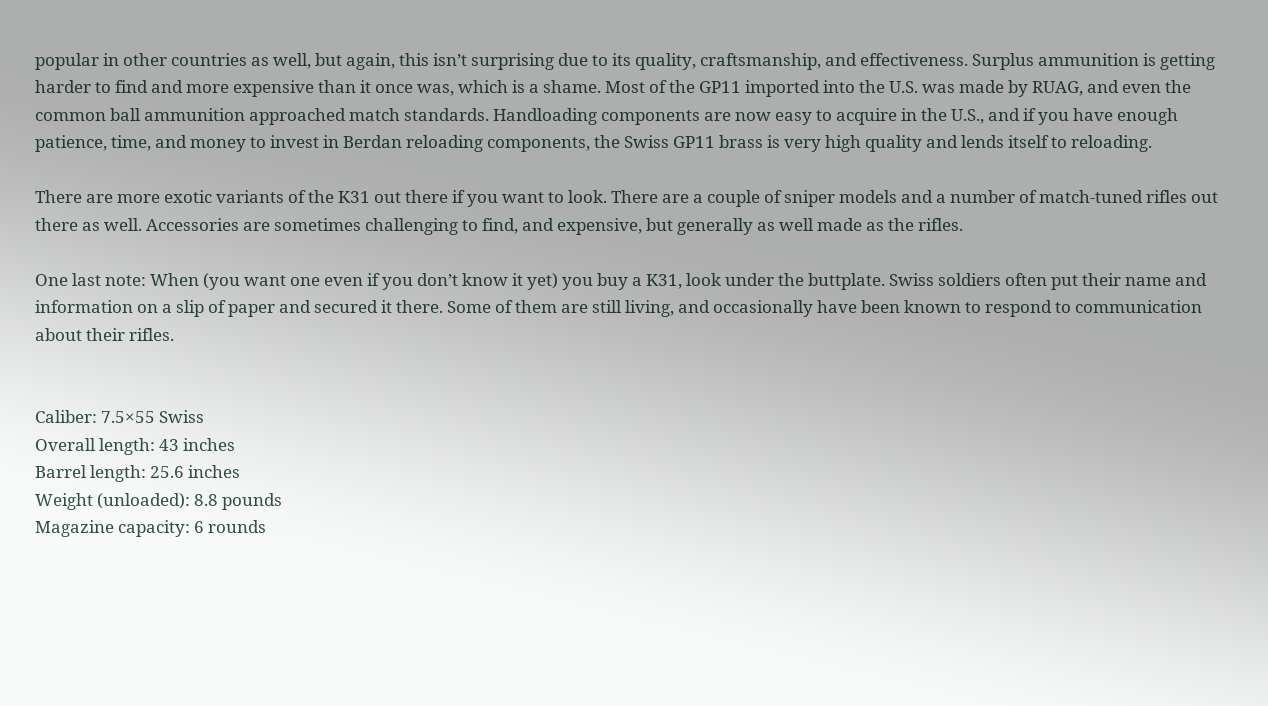popular in other countries as well, but again, this isn’t surprising due to its quality, craftsmanship, and effectiveness. Surplus ammunition is getting harder to find and more expensive than it once was, which is a shame. Most of the GP11 imported into the U.S. was made by RUAG, and even the common ball ammunition approached match standards. Handloading components are now easy to acquire in the U.S., and if you have enough patience, time, and money to invest in Berdan reloading components, the Swiss GP11 brass is very high quality and lends itself to reloading.

There are more exotic variants of the K31 out there if you want to look. There are a couple of sniper models and a number of match-tuned rifles out there as well. Accessories are sometimes challenging to find, and expensive, but generally as well made as the rifles.

One last note: When (you want one even if you don’t know it yet) you buy a K31, look under the buttplate. Swiss soldiers often put their name and information on a slip of paper and secured it there. Some of them are still living, and occasionally have been known to respond to communication about their rifles.


Caliber: 7.5×55 Swiss
Overall length: 43 inches
Barrel length: 25.6 inches
Weight (unloaded): 8.8 pounds
Magazine capacity: 6 rounds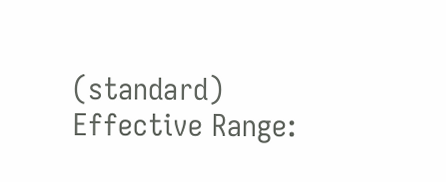(standard)
Effective Range: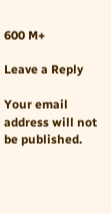600 M+

Leave a Reply

Your email address will not be published.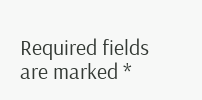Required fields are marked *